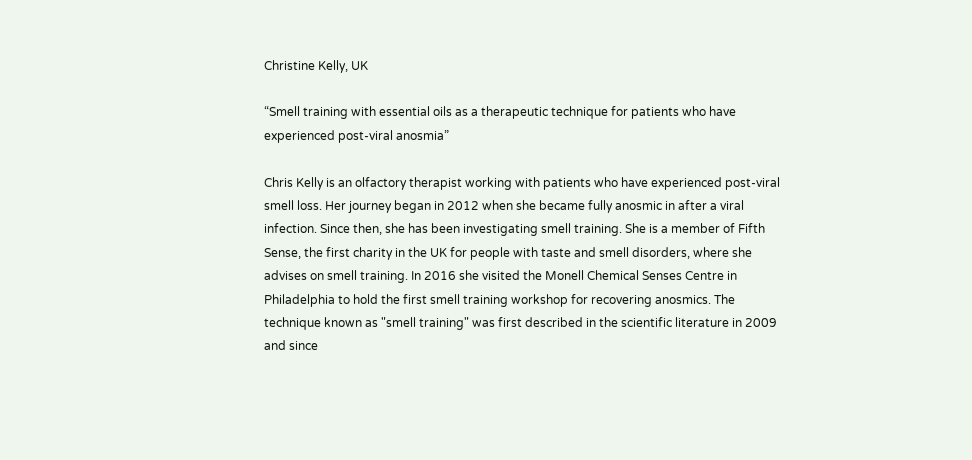Christine Kelly, UK

“Smell training with essential oils as a therapeutic technique for patients who have experienced post-viral anosmia”

Chris Kelly is an olfactory therapist working with patients who have experienced post-viral smell loss. Her journey began in 2012 when she became fully anosmic in after a viral infection. Since then, she has been investigating smell training. She is a member of Fifth Sense, the first charity in the UK for people with taste and smell disorders, where she advises on smell training. In 2016 she visited the Monell Chemical Senses Centre in Philadelphia to hold the first smell training workshop for recovering anosmics. The technique known as "smell training" was first described in the scientific literature in 2009 and since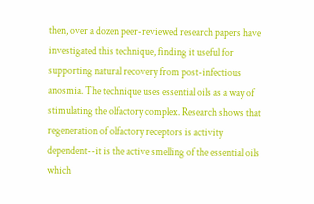then, over a dozen peer-reviewed research papers have investigated this technique, finding it useful for supporting natural recovery from post-infectious anosmia. The technique uses essential oils as a way of stimulating the olfactory complex. Research shows that regeneration of olfactory receptors is activity dependent--it is the active smelling of the essential oils which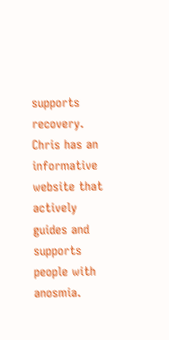supports recovery. Chris has an informative website that actively guides and supports people with anosmia.